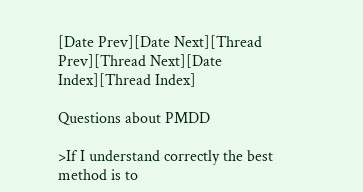[Date Prev][Date Next][Thread Prev][Thread Next][Date Index][Thread Index]

Questions about PMDD

>If I understand correctly the best method is to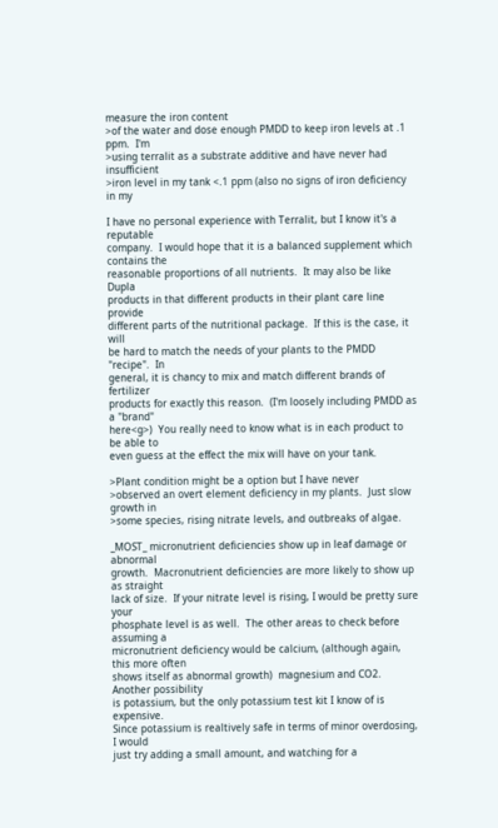measure the iron content
>of the water and dose enough PMDD to keep iron levels at .1 ppm.  I'm
>using terralit as a substrate additive and have never had insufficient
>iron level in my tank <.1 ppm (also no signs of iron deficiency in my

I have no personal experience with Terralit, but I know it's a reputable
company.  I would hope that it is a balanced supplement which contains the
reasonable proportions of all nutrients.  It may also be like Dupla
products in that different products in their plant care line provide
different parts of the nutritional package.  If this is the case, it will
be hard to match the needs of your plants to the PMDD "recipe".  In
general, it is chancy to mix and match different brands of fertilizer
products for exactly this reason.  (I'm loosely including PMDD as a "brand"
here<g>)  You really need to know what is in each product to be able to
even guess at the effect the mix will have on your tank.

>Plant condition might be a option but I have never
>observed an overt element deficiency in my plants.  Just slow growth in
>some species, rising nitrate levels, and outbreaks of algae.

_MOST_ micronutrient deficiencies show up in leaf damage or abnormal
growth.  Macronutrient deficiencies are more likely to show up as straight
lack of size.  If your nitrate level is rising, I would be pretty sure your
phosphate level is as well.  The other areas to check before assuming a
micronutrient deficiency would be calcium, (although again, this more often
shows itself as abnormal growth)  magnesium and CO2.  Another possibility
is potassium, but the only potassium test kit I know of is expensive.
Since potassium is realtively safe in terms of minor overdosing, I would
just try adding a small amount, and watching for a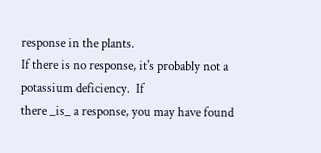response in the plants.
If there is no response, it's probably not a potassium deficiency.  If
there _is_ a response, you may have found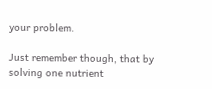your problem.

Just remember though, that by solving one nutrient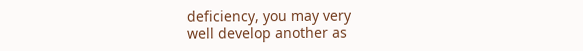deficiency, you may very
well develop another as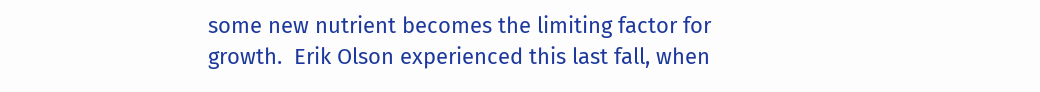some new nutrient becomes the limiting factor for
growth.  Erik Olson experienced this last fall, when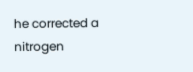he corrected a
nitrogen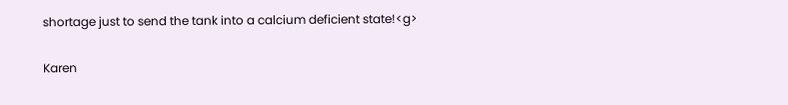shortage just to send the tank into a calcium deficient state!<g>

Karen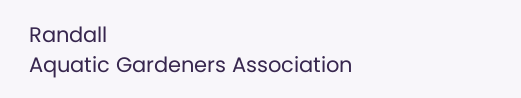Randall
Aquatic Gardeners Association